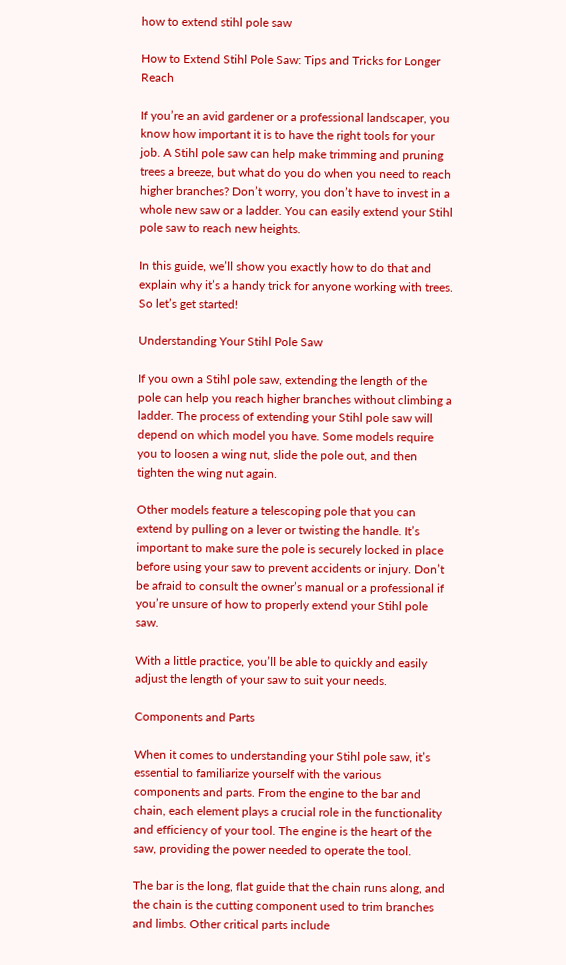how to extend stihl pole saw

How to Extend Stihl Pole Saw: Tips and Tricks for Longer Reach

If you’re an avid gardener or a professional landscaper, you know how important it is to have the right tools for your job. A Stihl pole saw can help make trimming and pruning trees a breeze, but what do you do when you need to reach higher branches? Don’t worry, you don’t have to invest in a whole new saw or a ladder. You can easily extend your Stihl pole saw to reach new heights.

In this guide, we’ll show you exactly how to do that and explain why it’s a handy trick for anyone working with trees. So let’s get started!

Understanding Your Stihl Pole Saw

If you own a Stihl pole saw, extending the length of the pole can help you reach higher branches without climbing a ladder. The process of extending your Stihl pole saw will depend on which model you have. Some models require you to loosen a wing nut, slide the pole out, and then tighten the wing nut again.

Other models feature a telescoping pole that you can extend by pulling on a lever or twisting the handle. It’s important to make sure the pole is securely locked in place before using your saw to prevent accidents or injury. Don’t be afraid to consult the owner’s manual or a professional if you’re unsure of how to properly extend your Stihl pole saw.

With a little practice, you’ll be able to quickly and easily adjust the length of your saw to suit your needs.

Components and Parts

When it comes to understanding your Stihl pole saw, it’s essential to familiarize yourself with the various components and parts. From the engine to the bar and chain, each element plays a crucial role in the functionality and efficiency of your tool. The engine is the heart of the saw, providing the power needed to operate the tool.

The bar is the long, flat guide that the chain runs along, and the chain is the cutting component used to trim branches and limbs. Other critical parts include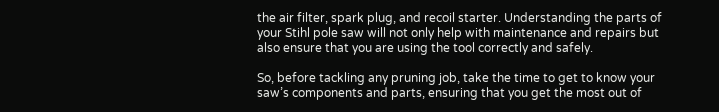the air filter, spark plug, and recoil starter. Understanding the parts of your Stihl pole saw will not only help with maintenance and repairs but also ensure that you are using the tool correctly and safely.

So, before tackling any pruning job, take the time to get to know your saw’s components and parts, ensuring that you get the most out of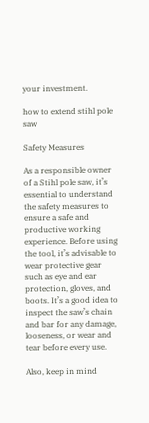your investment.

how to extend stihl pole saw

Safety Measures

As a responsible owner of a Stihl pole saw, it’s essential to understand the safety measures to ensure a safe and productive working experience. Before using the tool, it’s advisable to wear protective gear such as eye and ear protection, gloves, and boots. It’s a good idea to inspect the saw’s chain and bar for any damage, looseness, or wear and tear before every use.

Also, keep in mind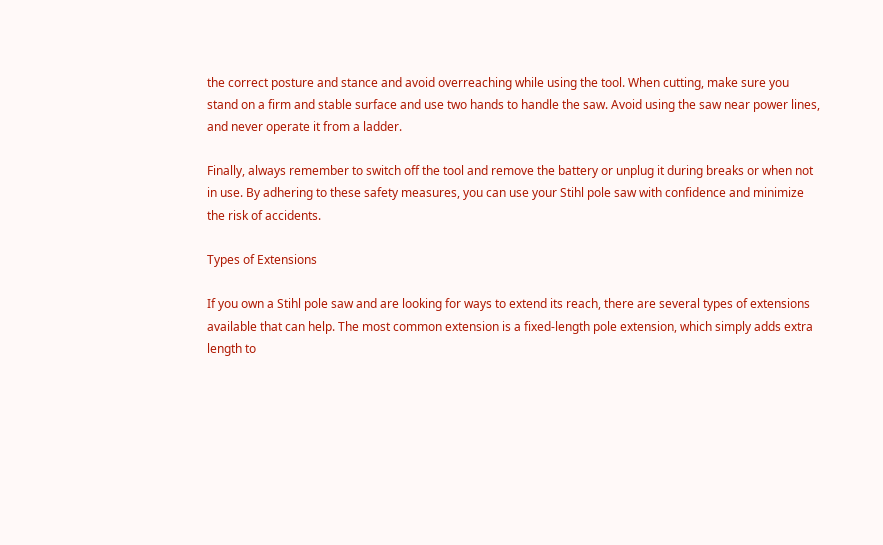the correct posture and stance and avoid overreaching while using the tool. When cutting, make sure you stand on a firm and stable surface and use two hands to handle the saw. Avoid using the saw near power lines, and never operate it from a ladder.

Finally, always remember to switch off the tool and remove the battery or unplug it during breaks or when not in use. By adhering to these safety measures, you can use your Stihl pole saw with confidence and minimize the risk of accidents.

Types of Extensions

If you own a Stihl pole saw and are looking for ways to extend its reach, there are several types of extensions available that can help. The most common extension is a fixed-length pole extension, which simply adds extra length to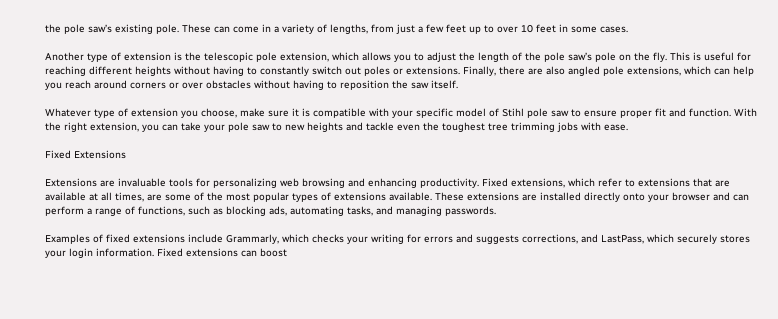the pole saw’s existing pole. These can come in a variety of lengths, from just a few feet up to over 10 feet in some cases.

Another type of extension is the telescopic pole extension, which allows you to adjust the length of the pole saw’s pole on the fly. This is useful for reaching different heights without having to constantly switch out poles or extensions. Finally, there are also angled pole extensions, which can help you reach around corners or over obstacles without having to reposition the saw itself.

Whatever type of extension you choose, make sure it is compatible with your specific model of Stihl pole saw to ensure proper fit and function. With the right extension, you can take your pole saw to new heights and tackle even the toughest tree trimming jobs with ease.

Fixed Extensions

Extensions are invaluable tools for personalizing web browsing and enhancing productivity. Fixed extensions, which refer to extensions that are available at all times, are some of the most popular types of extensions available. These extensions are installed directly onto your browser and can perform a range of functions, such as blocking ads, automating tasks, and managing passwords.

Examples of fixed extensions include Grammarly, which checks your writing for errors and suggests corrections, and LastPass, which securely stores your login information. Fixed extensions can boost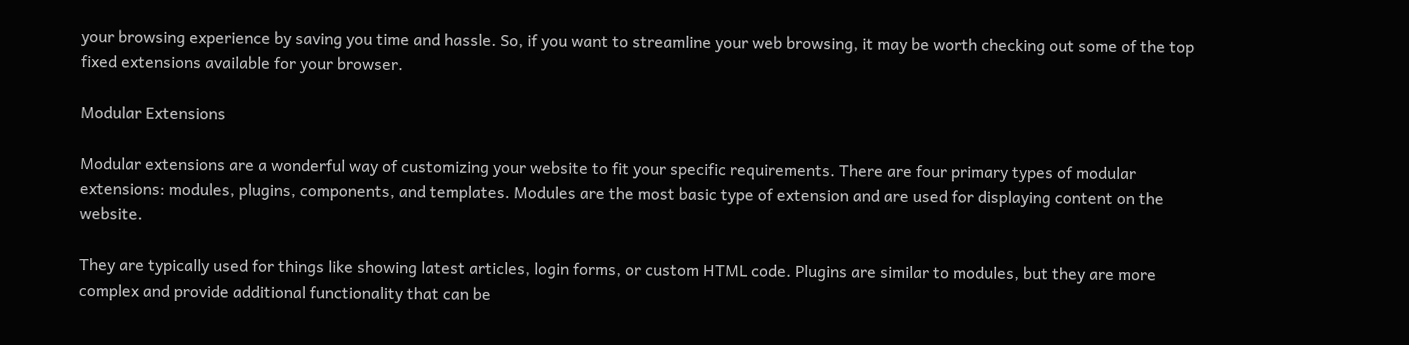your browsing experience by saving you time and hassle. So, if you want to streamline your web browsing, it may be worth checking out some of the top fixed extensions available for your browser.

Modular Extensions

Modular extensions are a wonderful way of customizing your website to fit your specific requirements. There are four primary types of modular extensions: modules, plugins, components, and templates. Modules are the most basic type of extension and are used for displaying content on the website.

They are typically used for things like showing latest articles, login forms, or custom HTML code. Plugins are similar to modules, but they are more complex and provide additional functionality that can be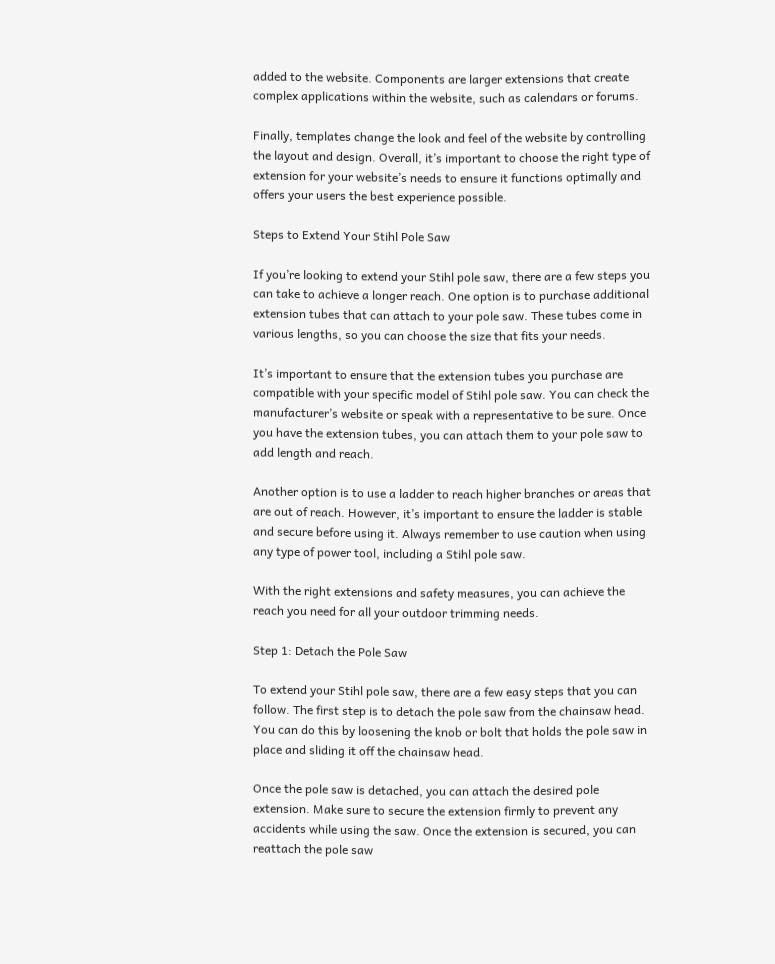added to the website. Components are larger extensions that create complex applications within the website, such as calendars or forums.

Finally, templates change the look and feel of the website by controlling the layout and design. Overall, it’s important to choose the right type of extension for your website’s needs to ensure it functions optimally and offers your users the best experience possible.

Steps to Extend Your Stihl Pole Saw

If you’re looking to extend your Stihl pole saw, there are a few steps you can take to achieve a longer reach. One option is to purchase additional extension tubes that can attach to your pole saw. These tubes come in various lengths, so you can choose the size that fits your needs.

It’s important to ensure that the extension tubes you purchase are compatible with your specific model of Stihl pole saw. You can check the manufacturer’s website or speak with a representative to be sure. Once you have the extension tubes, you can attach them to your pole saw to add length and reach.

Another option is to use a ladder to reach higher branches or areas that are out of reach. However, it’s important to ensure the ladder is stable and secure before using it. Always remember to use caution when using any type of power tool, including a Stihl pole saw.

With the right extensions and safety measures, you can achieve the reach you need for all your outdoor trimming needs.

Step 1: Detach the Pole Saw

To extend your Stihl pole saw, there are a few easy steps that you can follow. The first step is to detach the pole saw from the chainsaw head. You can do this by loosening the knob or bolt that holds the pole saw in place and sliding it off the chainsaw head.

Once the pole saw is detached, you can attach the desired pole extension. Make sure to secure the extension firmly to prevent any accidents while using the saw. Once the extension is secured, you can reattach the pole saw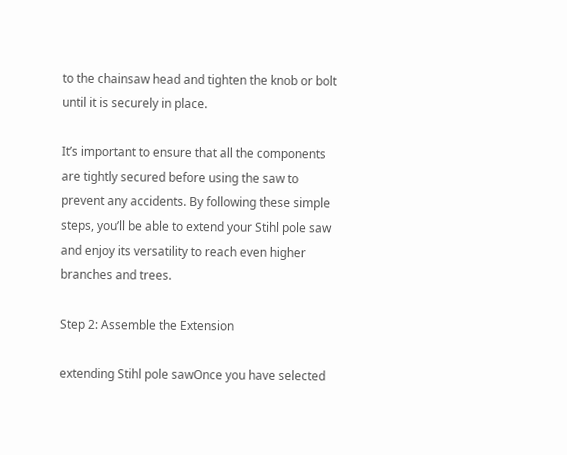to the chainsaw head and tighten the knob or bolt until it is securely in place.

It’s important to ensure that all the components are tightly secured before using the saw to prevent any accidents. By following these simple steps, you’ll be able to extend your Stihl pole saw and enjoy its versatility to reach even higher branches and trees.

Step 2: Assemble the Extension

extending Stihl pole sawOnce you have selected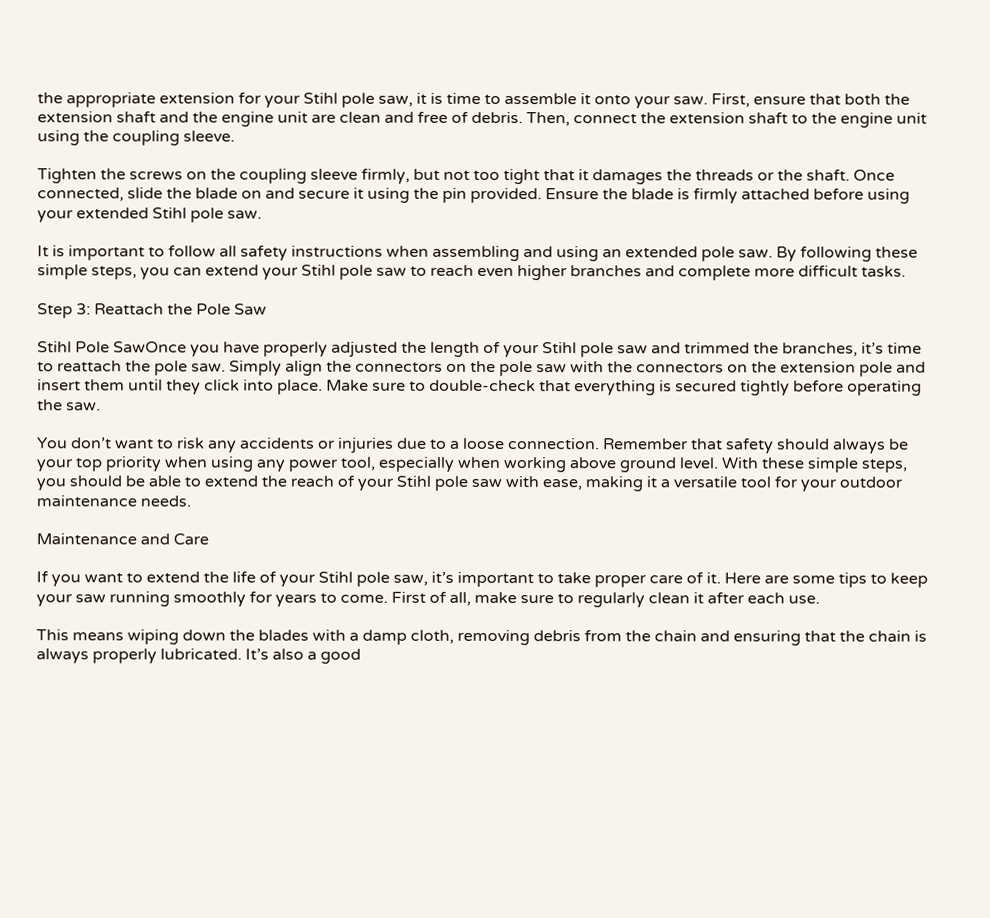the appropriate extension for your Stihl pole saw, it is time to assemble it onto your saw. First, ensure that both the extension shaft and the engine unit are clean and free of debris. Then, connect the extension shaft to the engine unit using the coupling sleeve.

Tighten the screws on the coupling sleeve firmly, but not too tight that it damages the threads or the shaft. Once connected, slide the blade on and secure it using the pin provided. Ensure the blade is firmly attached before using your extended Stihl pole saw.

It is important to follow all safety instructions when assembling and using an extended pole saw. By following these simple steps, you can extend your Stihl pole saw to reach even higher branches and complete more difficult tasks.

Step 3: Reattach the Pole Saw

Stihl Pole SawOnce you have properly adjusted the length of your Stihl pole saw and trimmed the branches, it’s time to reattach the pole saw. Simply align the connectors on the pole saw with the connectors on the extension pole and insert them until they click into place. Make sure to double-check that everything is secured tightly before operating the saw.

You don’t want to risk any accidents or injuries due to a loose connection. Remember that safety should always be your top priority when using any power tool, especially when working above ground level. With these simple steps, you should be able to extend the reach of your Stihl pole saw with ease, making it a versatile tool for your outdoor maintenance needs.

Maintenance and Care

If you want to extend the life of your Stihl pole saw, it’s important to take proper care of it. Here are some tips to keep your saw running smoothly for years to come. First of all, make sure to regularly clean it after each use.

This means wiping down the blades with a damp cloth, removing debris from the chain and ensuring that the chain is always properly lubricated. It’s also a good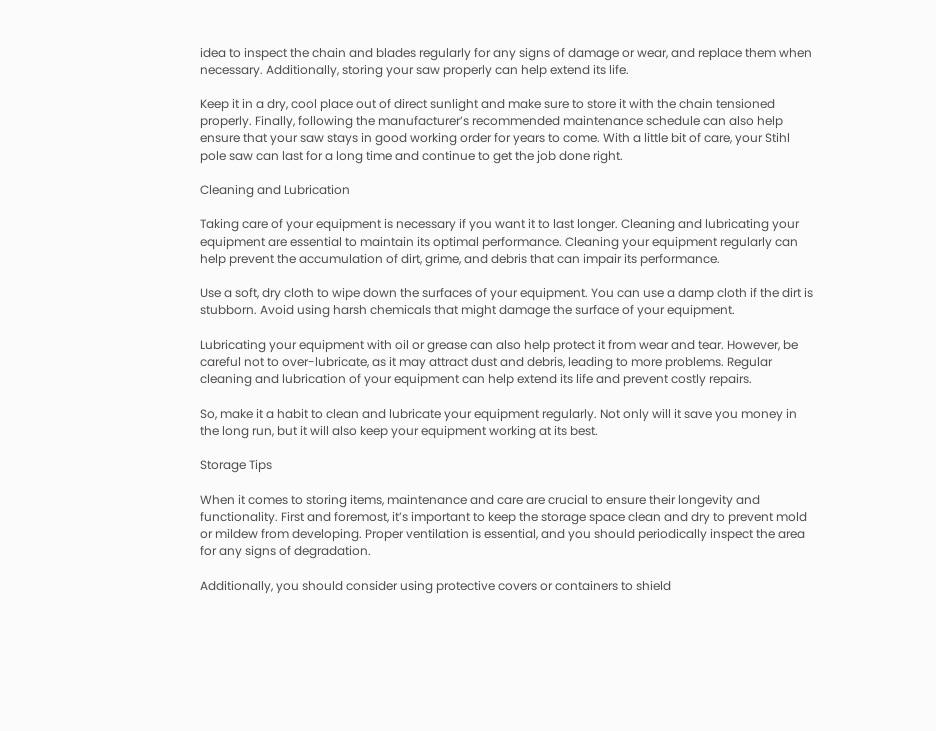idea to inspect the chain and blades regularly for any signs of damage or wear, and replace them when necessary. Additionally, storing your saw properly can help extend its life.

Keep it in a dry, cool place out of direct sunlight and make sure to store it with the chain tensioned properly. Finally, following the manufacturer’s recommended maintenance schedule can also help ensure that your saw stays in good working order for years to come. With a little bit of care, your Stihl pole saw can last for a long time and continue to get the job done right.

Cleaning and Lubrication

Taking care of your equipment is necessary if you want it to last longer. Cleaning and lubricating your equipment are essential to maintain its optimal performance. Cleaning your equipment regularly can help prevent the accumulation of dirt, grime, and debris that can impair its performance.

Use a soft, dry cloth to wipe down the surfaces of your equipment. You can use a damp cloth if the dirt is stubborn. Avoid using harsh chemicals that might damage the surface of your equipment.

Lubricating your equipment with oil or grease can also help protect it from wear and tear. However, be careful not to over-lubricate, as it may attract dust and debris, leading to more problems. Regular cleaning and lubrication of your equipment can help extend its life and prevent costly repairs.

So, make it a habit to clean and lubricate your equipment regularly. Not only will it save you money in the long run, but it will also keep your equipment working at its best.

Storage Tips

When it comes to storing items, maintenance and care are crucial to ensure their longevity and functionality. First and foremost, it’s important to keep the storage space clean and dry to prevent mold or mildew from developing. Proper ventilation is essential, and you should periodically inspect the area for any signs of degradation.

Additionally, you should consider using protective covers or containers to shield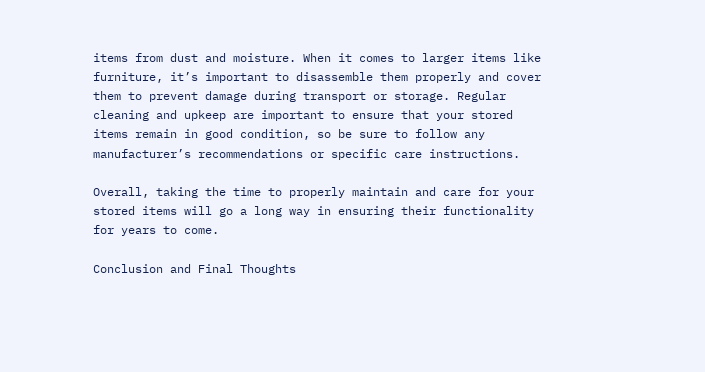items from dust and moisture. When it comes to larger items like furniture, it’s important to disassemble them properly and cover them to prevent damage during transport or storage. Regular cleaning and upkeep are important to ensure that your stored items remain in good condition, so be sure to follow any manufacturer’s recommendations or specific care instructions.

Overall, taking the time to properly maintain and care for your stored items will go a long way in ensuring their functionality for years to come.

Conclusion and Final Thoughts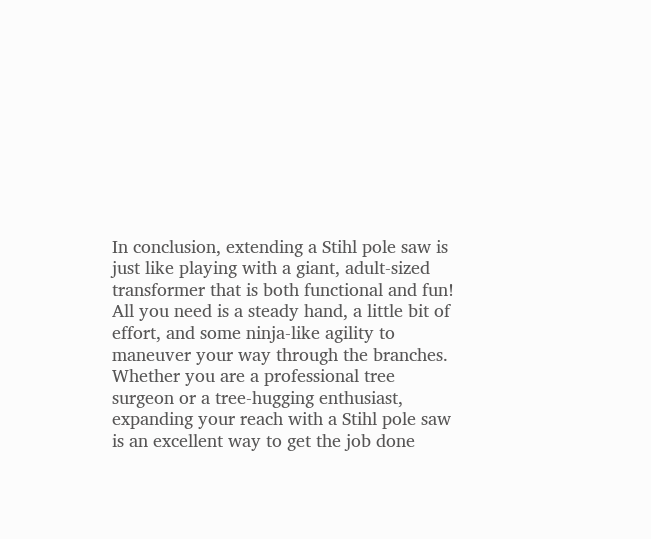In conclusion, extending a Stihl pole saw is just like playing with a giant, adult-sized transformer that is both functional and fun! All you need is a steady hand, a little bit of effort, and some ninja-like agility to maneuver your way through the branches. Whether you are a professional tree surgeon or a tree-hugging enthusiast, expanding your reach with a Stihl pole saw is an excellent way to get the job done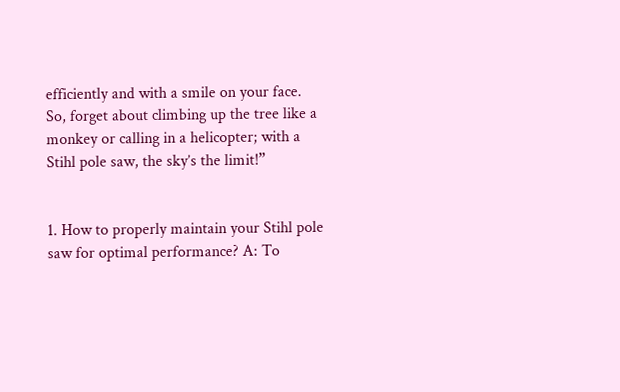efficiently and with a smile on your face. So, forget about climbing up the tree like a monkey or calling in a helicopter; with a Stihl pole saw, the sky’s the limit!”


1. How to properly maintain your Stihl pole saw for optimal performance? A: To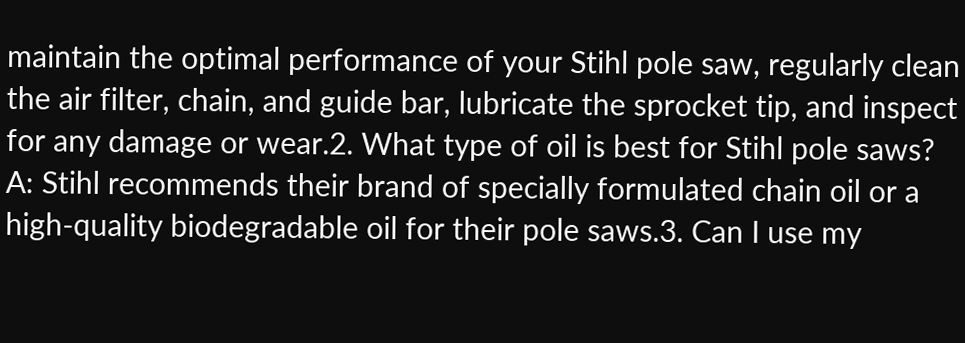maintain the optimal performance of your Stihl pole saw, regularly clean the air filter, chain, and guide bar, lubricate the sprocket tip, and inspect for any damage or wear.2. What type of oil is best for Stihl pole saws? A: Stihl recommends their brand of specially formulated chain oil or a high-quality biodegradable oil for their pole saws.3. Can I use my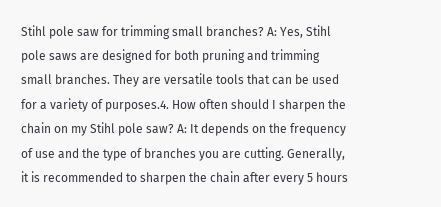Stihl pole saw for trimming small branches? A: Yes, Stihl pole saws are designed for both pruning and trimming small branches. They are versatile tools that can be used for a variety of purposes.4. How often should I sharpen the chain on my Stihl pole saw? A: It depends on the frequency of use and the type of branches you are cutting. Generally, it is recommended to sharpen the chain after every 5 hours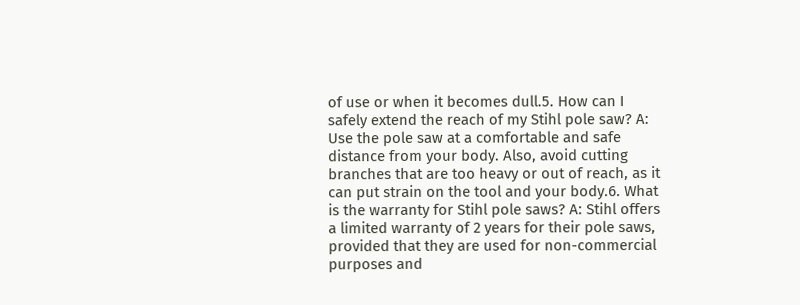of use or when it becomes dull.5. How can I safely extend the reach of my Stihl pole saw? A: Use the pole saw at a comfortable and safe distance from your body. Also, avoid cutting branches that are too heavy or out of reach, as it can put strain on the tool and your body.6. What is the warranty for Stihl pole saws? A: Stihl offers a limited warranty of 2 years for their pole saws, provided that they are used for non-commercial purposes and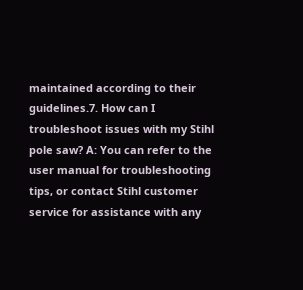maintained according to their guidelines.7. How can I troubleshoot issues with my Stihl pole saw? A: You can refer to the user manual for troubleshooting tips, or contact Stihl customer service for assistance with any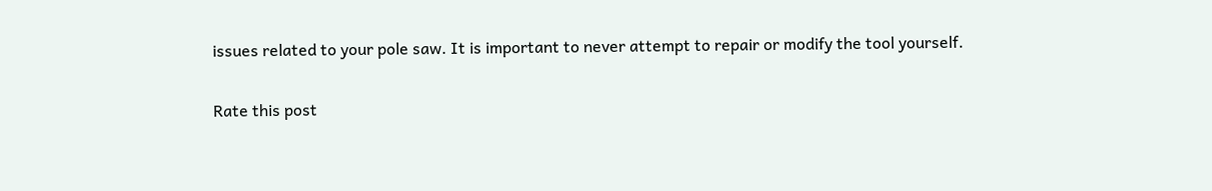issues related to your pole saw. It is important to never attempt to repair or modify the tool yourself.

Rate this post